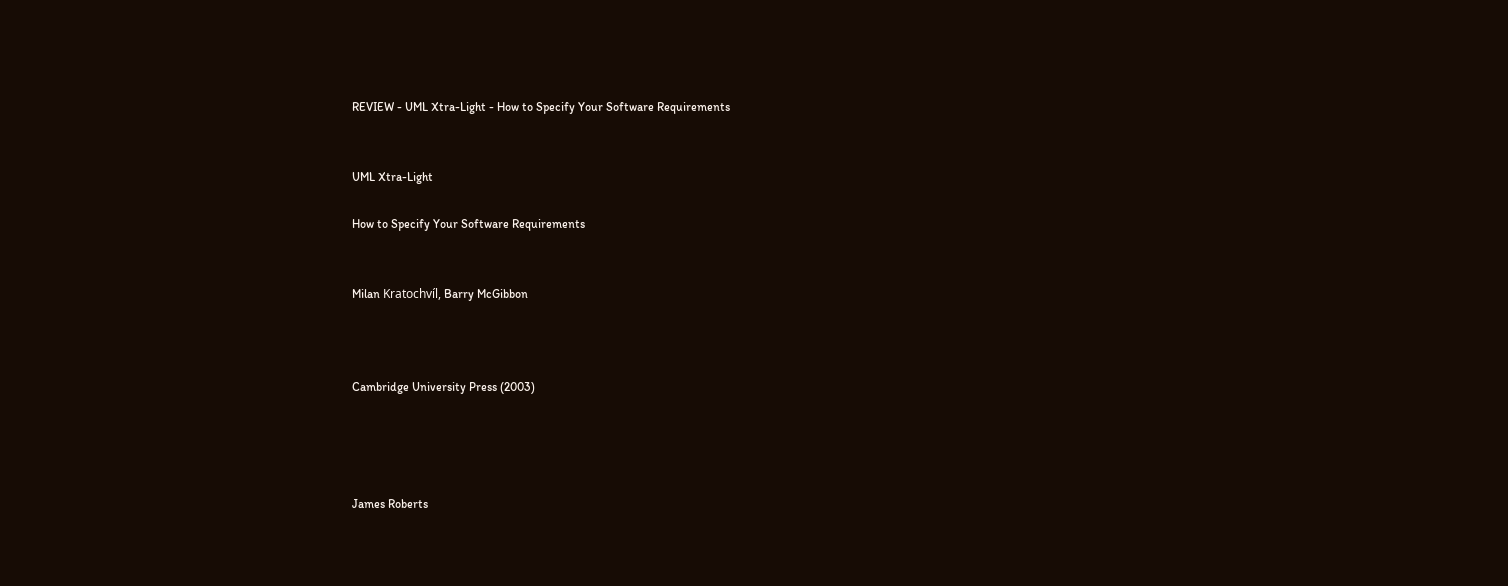REVIEW - UML Xtra-Light - How to Specify Your Software Requirements


UML Xtra-Light

How to Specify Your Software Requirements


Milan Kratochvíl, Barry McGibbon



Cambridge University Press (2003)




James Roberts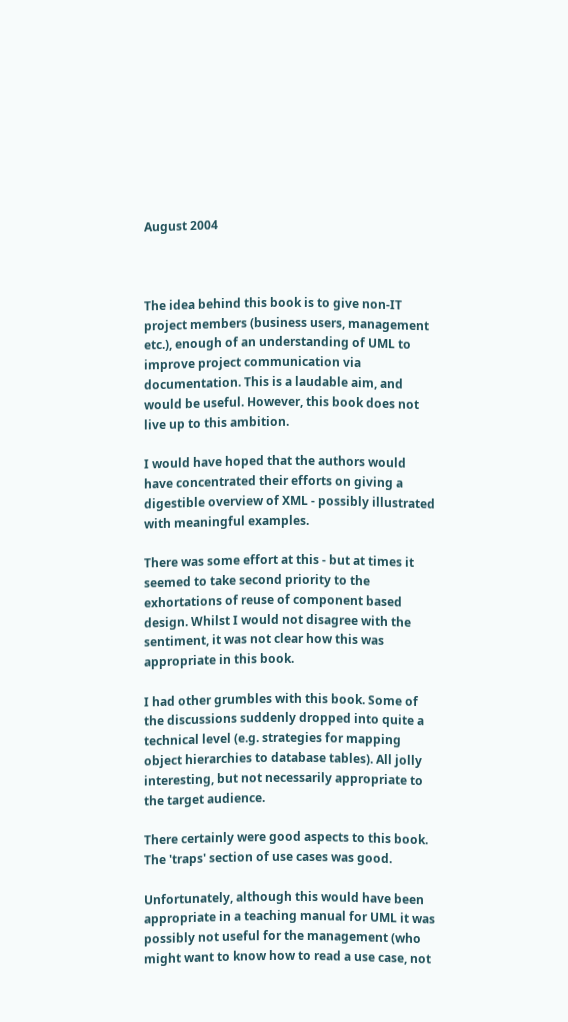August 2004



The idea behind this book is to give non-IT project members (business users, management etc.), enough of an understanding of UML to improve project communication via documentation. This is a laudable aim, and would be useful. However, this book does not live up to this ambition.

I would have hoped that the authors would have concentrated their efforts on giving a digestible overview of XML - possibly illustrated with meaningful examples.

There was some effort at this - but at times it seemed to take second priority to the exhortations of reuse of component based design. Whilst I would not disagree with the sentiment, it was not clear how this was appropriate in this book.

I had other grumbles with this book. Some of the discussions suddenly dropped into quite a technical level (e.g. strategies for mapping object hierarchies to database tables). All jolly interesting, but not necessarily appropriate to the target audience.

There certainly were good aspects to this book. The 'traps' section of use cases was good.

Unfortunately, although this would have been appropriate in a teaching manual for UML it was possibly not useful for the management (who might want to know how to read a use case, not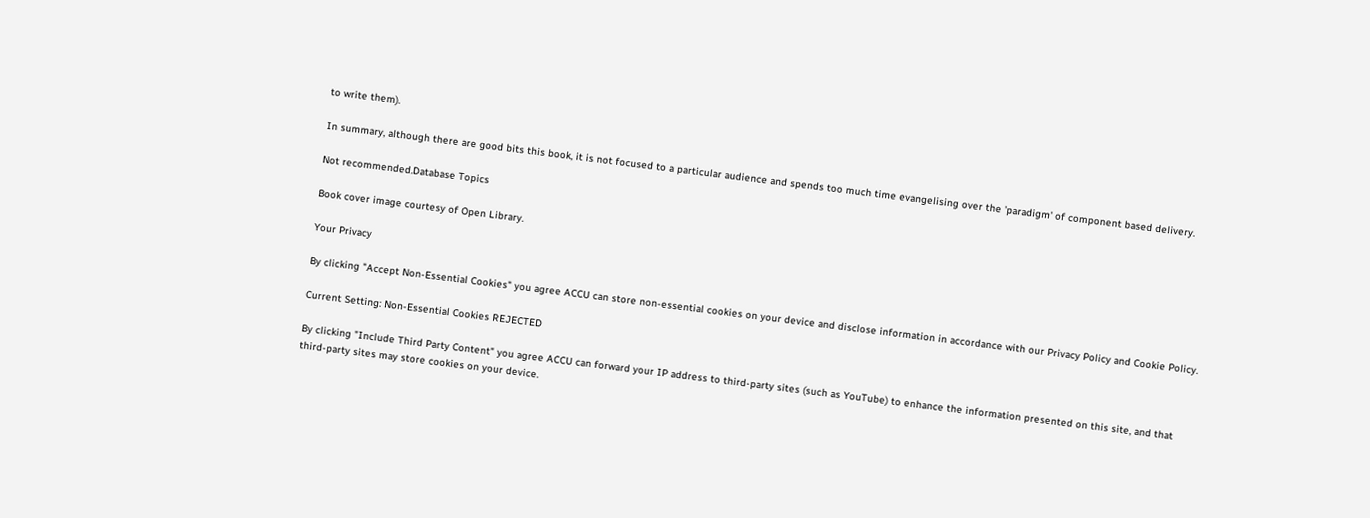to write them).

In summary, although there are good bits this book, it is not focused to a particular audience and spends too much time evangelising over the 'paradigm' of component based delivery.

Not recommended.Database Topics

Book cover image courtesy of Open Library.

Your Privacy

By clicking "Accept Non-Essential Cookies" you agree ACCU can store non-essential cookies on your device and disclose information in accordance with our Privacy Policy and Cookie Policy.

Current Setting: Non-Essential Cookies REJECTED

By clicking "Include Third Party Content" you agree ACCU can forward your IP address to third-party sites (such as YouTube) to enhance the information presented on this site, and that third-party sites may store cookies on your device.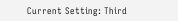Current Setting: Third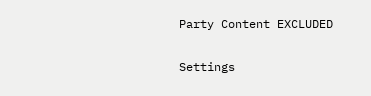Party Content EXCLUDED

Settings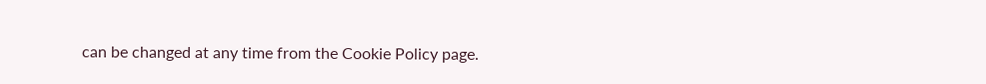can be changed at any time from the Cookie Policy page.